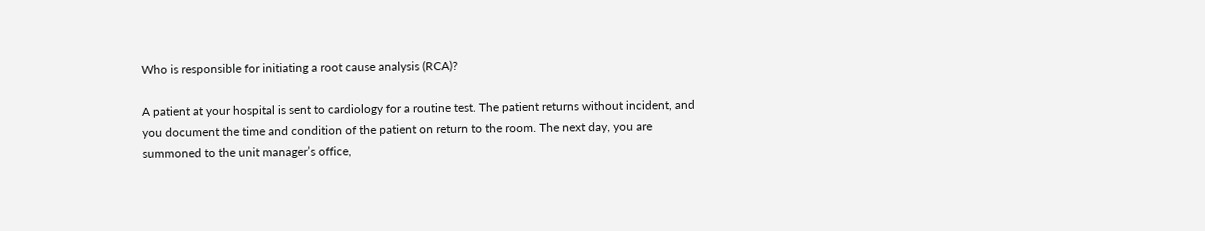Who is responsible for initiating a root cause analysis (RCA)?

A patient at your hospital is sent to cardiology for a routine test. The patient returns without incident, and you document the time and condition of the patient on return to the room. The next day, you are summoned to the unit manager’s office,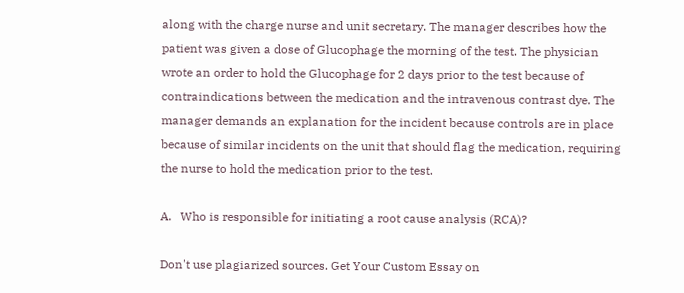along with the charge nurse and unit secretary. The manager describes how the patient was given a dose of Glucophage the morning of the test. The physician wrote an order to hold the Glucophage for 2 days prior to the test because of contraindications between the medication and the intravenous contrast dye. The manager demands an explanation for the incident because controls are in place because of similar incidents on the unit that should flag the medication, requiring the nurse to hold the medication prior to the test.

A.   Who is responsible for initiating a root cause analysis (RCA)?

Don't use plagiarized sources. Get Your Custom Essay on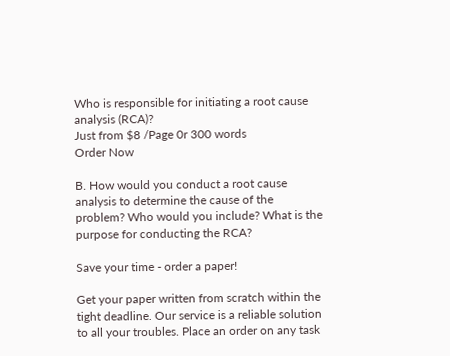Who is responsible for initiating a root cause analysis (RCA)?
Just from $8 /Page 0r 300 words
Order Now

B. How would you conduct a root cause analysis to determine the cause of the problem? Who would you include? What is the purpose for conducting the RCA?

Save your time - order a paper!

Get your paper written from scratch within the tight deadline. Our service is a reliable solution to all your troubles. Place an order on any task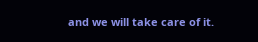and we will take care of it.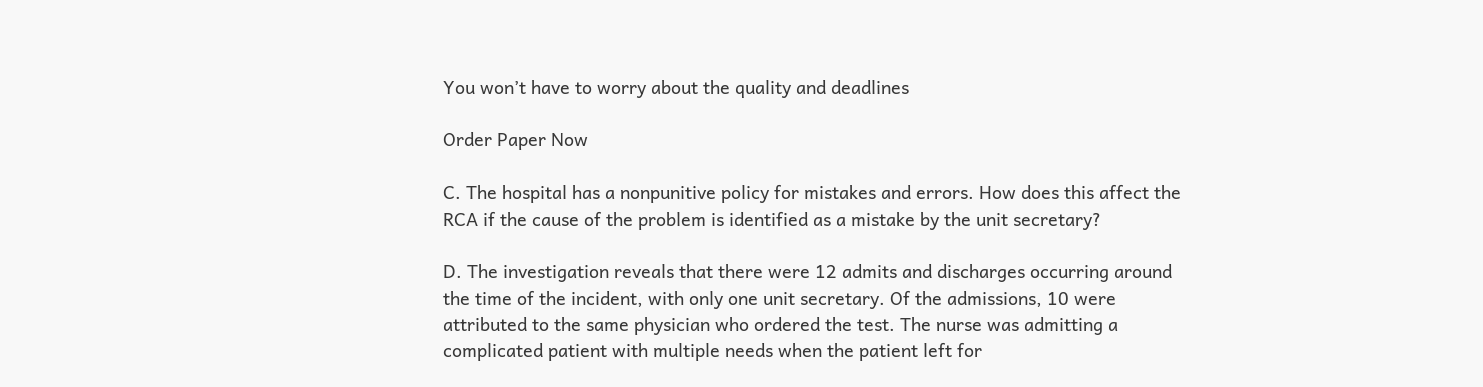You won’t have to worry about the quality and deadlines

Order Paper Now

C. The hospital has a nonpunitive policy for mistakes and errors. How does this affect the RCA if the cause of the problem is identified as a mistake by the unit secretary?

D. The investigation reveals that there were 12 admits and discharges occurring around the time of the incident, with only one unit secretary. Of the admissions, 10 were attributed to the same physician who ordered the test. The nurse was admitting a complicated patient with multiple needs when the patient left for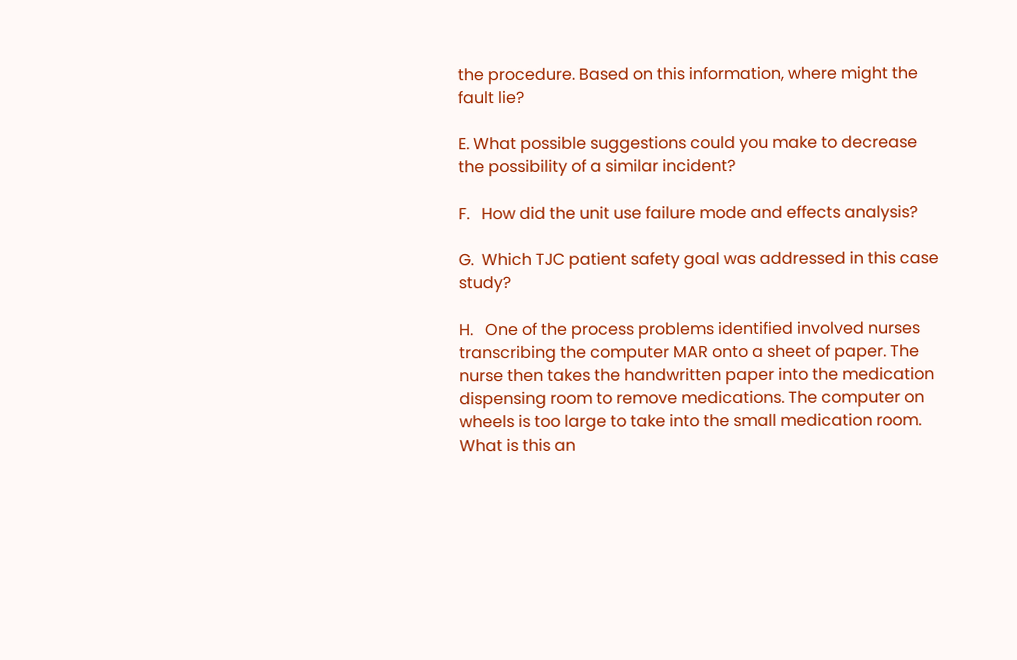the procedure. Based on this information, where might the fault lie?

E. What possible suggestions could you make to decrease the possibility of a similar incident?

F.   How did the unit use failure mode and effects analysis?

G.  Which TJC patient safety goal was addressed in this case study?

H.   One of the process problems identified involved nurses transcribing the computer MAR onto a sheet of paper. The nurse then takes the handwritten paper into the medication dispensing room to remove medications. The computer on wheels is too large to take into the small medication room. What is this an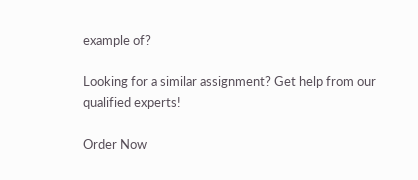example of?

Looking for a similar assignment? Get help from our qualified experts!

Order Now